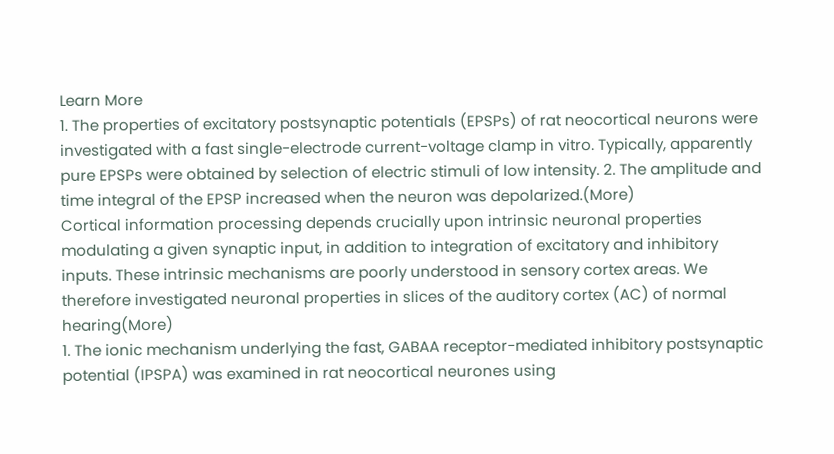Learn More
1. The properties of excitatory postsynaptic potentials (EPSPs) of rat neocortical neurons were investigated with a fast single-electrode current-voltage clamp in vitro. Typically, apparently pure EPSPs were obtained by selection of electric stimuli of low intensity. 2. The amplitude and time integral of the EPSP increased when the neuron was depolarized.(More)
Cortical information processing depends crucially upon intrinsic neuronal properties modulating a given synaptic input, in addition to integration of excitatory and inhibitory inputs. These intrinsic mechanisms are poorly understood in sensory cortex areas. We therefore investigated neuronal properties in slices of the auditory cortex (AC) of normal hearing(More)
1. The ionic mechanism underlying the fast, GABAA receptor-mediated inhibitory postsynaptic potential (IPSPA) was examined in rat neocortical neurones using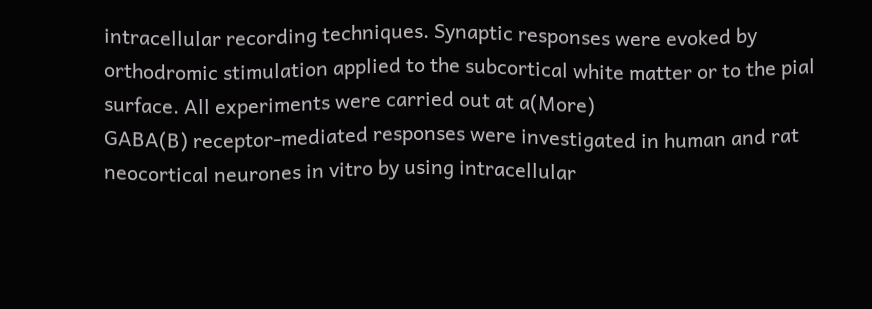intracellular recording techniques. Synaptic responses were evoked by orthodromic stimulation applied to the subcortical white matter or to the pial surface. All experiments were carried out at a(More)
GABA(B) receptor-mediated responses were investigated in human and rat neocortical neurones in vitro by using intracellular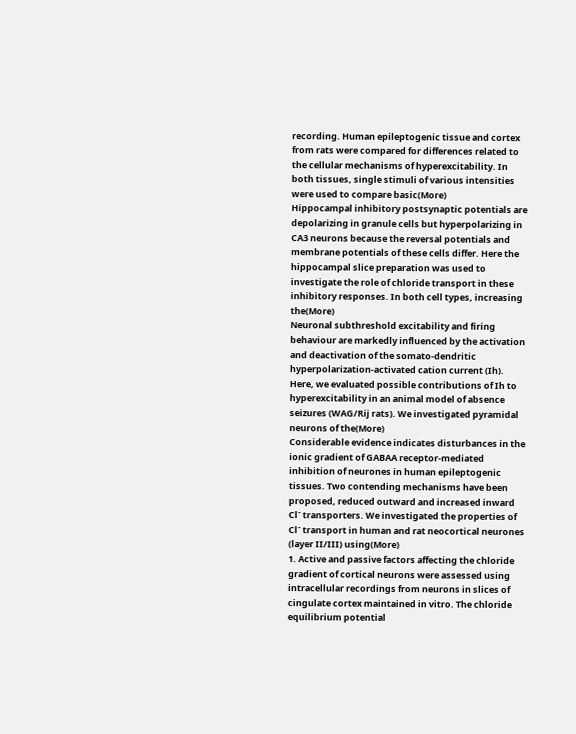recording. Human epileptogenic tissue and cortex from rats were compared for differences related to the cellular mechanisms of hyperexcitability. In both tissues, single stimuli of various intensities were used to compare basic(More)
Hippocampal inhibitory postsynaptic potentials are depolarizing in granule cells but hyperpolarizing in CA3 neurons because the reversal potentials and membrane potentials of these cells differ. Here the hippocampal slice preparation was used to investigate the role of chloride transport in these inhibitory responses. In both cell types, increasing the(More)
Neuronal subthreshold excitability and firing behaviour are markedly influenced by the activation and deactivation of the somato-dendritic hyperpolarization-activated cation current (Ih). Here, we evaluated possible contributions of Ih to hyperexcitability in an animal model of absence seizures (WAG/Rij rats). We investigated pyramidal neurons of the(More)
Considerable evidence indicates disturbances in the ionic gradient of GABAA receptor-mediated inhibition of neurones in human epileptogenic tissues. Two contending mechanisms have been proposed, reduced outward and increased inward Cl⁻ transporters. We investigated the properties of Cl⁻ transport in human and rat neocortical neurones (layer II/III) using(More)
1. Active and passive factors affecting the chloride gradient of cortical neurons were assessed using intracellular recordings from neurons in slices of cingulate cortex maintained in vitro. The chloride equilibrium potential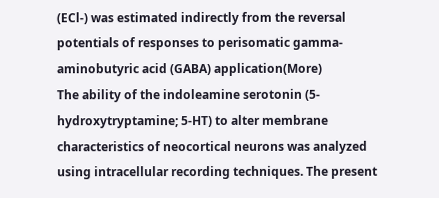(ECl-) was estimated indirectly from the reversal potentials of responses to perisomatic gamma-aminobutyric acid (GABA) application(More)
The ability of the indoleamine serotonin (5-hydroxytryptamine; 5-HT) to alter membrane characteristics of neocortical neurons was analyzed using intracellular recording techniques. The present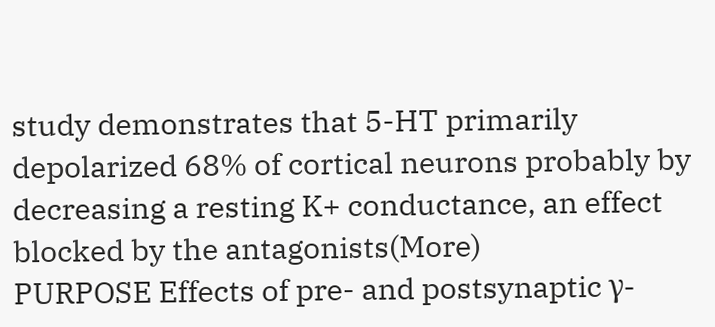study demonstrates that 5-HT primarily depolarized 68% of cortical neurons probably by decreasing a resting K+ conductance, an effect blocked by the antagonists(More)
PURPOSE Effects of pre- and postsynaptic γ-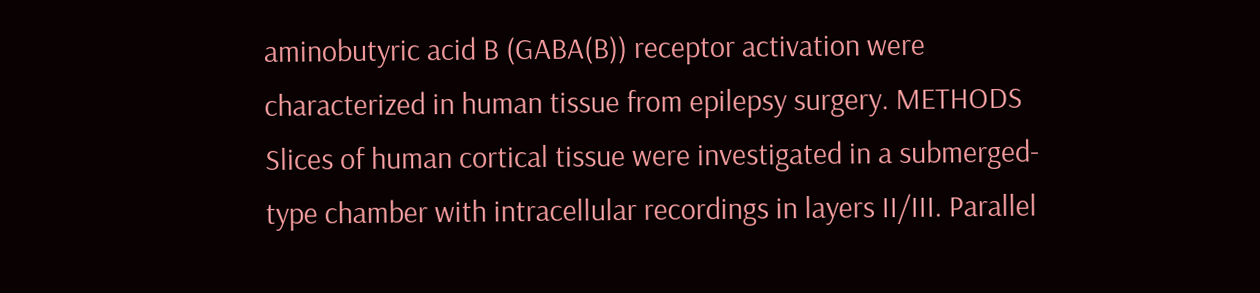aminobutyric acid B (GABA(B)) receptor activation were characterized in human tissue from epilepsy surgery. METHODS Slices of human cortical tissue were investigated in a submerged-type chamber with intracellular recordings in layers II/III. Parallel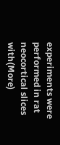experiments were performed in rat neocortical slices with(More)